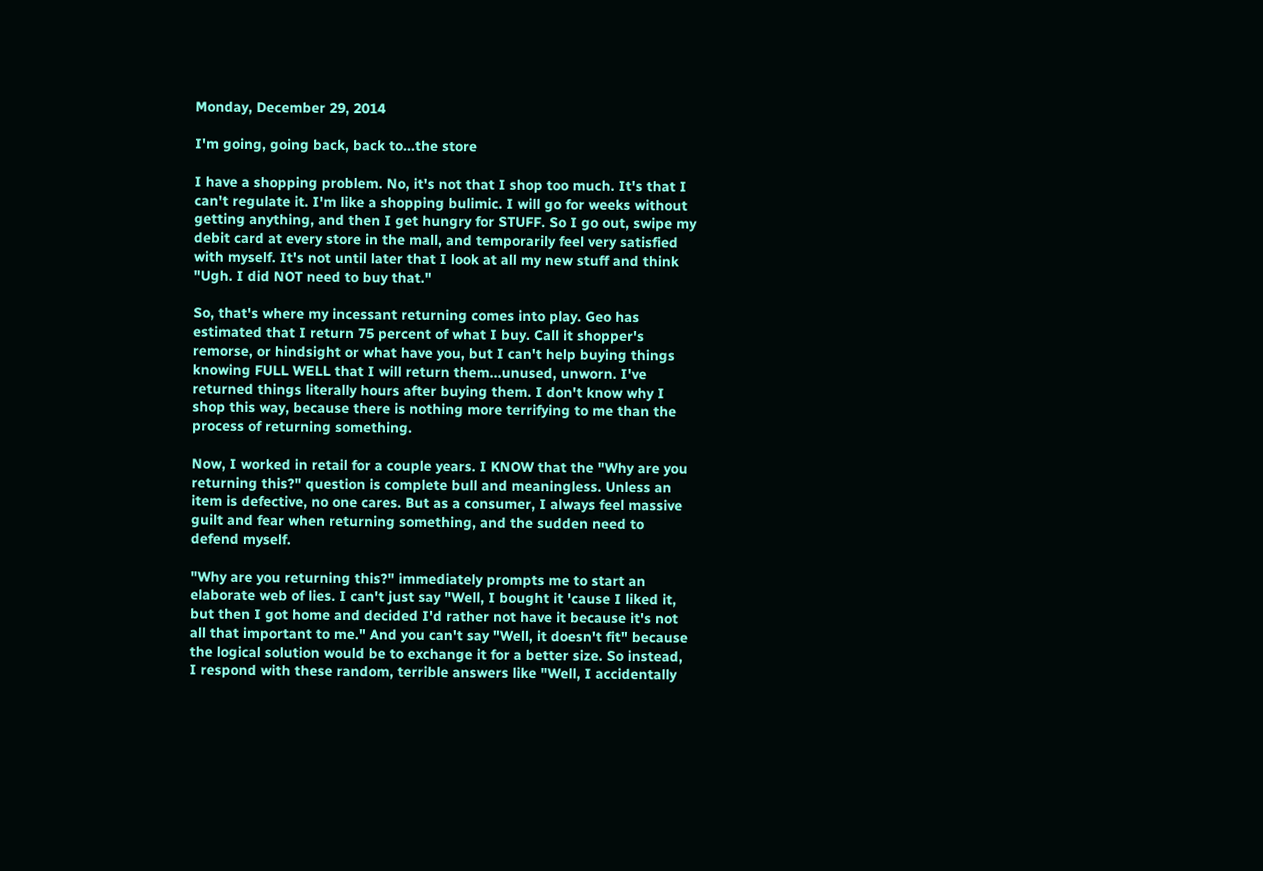Monday, December 29, 2014

I'm going, going back, back to...the store

I have a shopping problem. No, it's not that I shop too much. It's that I can't regulate it. I'm like a shopping bulimic. I will go for weeks without getting anything, and then I get hungry for STUFF. So I go out, swipe my debit card at every store in the mall, and temporarily feel very satisfied with myself. It's not until later that I look at all my new stuff and think "Ugh. I did NOT need to buy that."

So, that's where my incessant returning comes into play. Geo has estimated that I return 75 percent of what I buy. Call it shopper's remorse, or hindsight or what have you, but I can't help buying things knowing FULL WELL that I will return them...unused, unworn. I've returned things literally hours after buying them. I don't know why I shop this way, because there is nothing more terrifying to me than the process of returning something.

Now, I worked in retail for a couple years. I KNOW that the "Why are you returning this?" question is complete bull and meaningless. Unless an item is defective, no one cares. But as a consumer, I always feel massive guilt and fear when returning something, and the sudden need to defend myself.

"Why are you returning this?" immediately prompts me to start an elaborate web of lies. I can't just say "Well, I bought it 'cause I liked it, but then I got home and decided I'd rather not have it because it's not all that important to me." And you can't say "Well, it doesn't fit" because the logical solution would be to exchange it for a better size. So instead, I respond with these random, terrible answers like "Well, I accidentally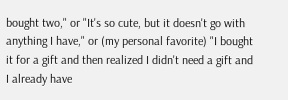bought two," or "It's so cute, but it doesn't go with anything I have," or (my personal favorite) "I bought it for a gift and then realized I didn't need a gift and I already have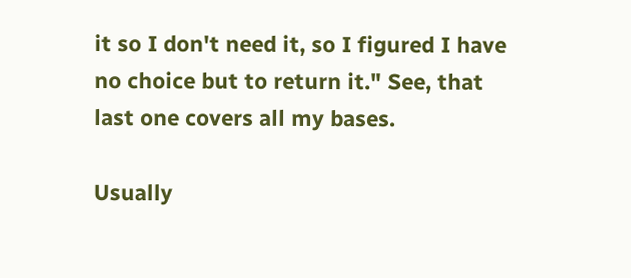it so I don't need it, so I figured I have no choice but to return it." See, that last one covers all my bases.

Usually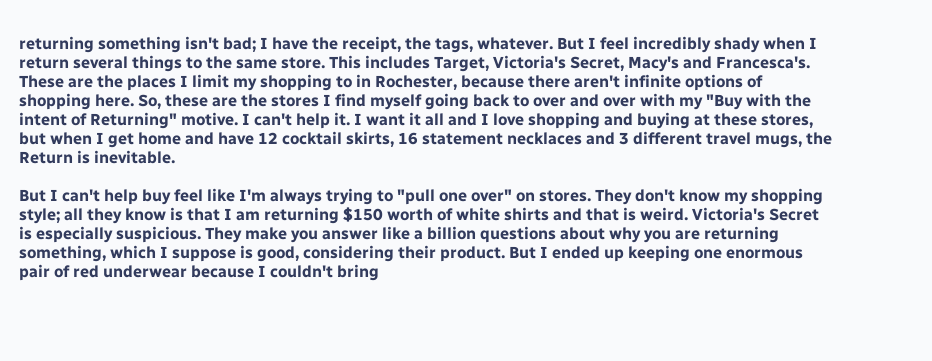returning something isn't bad; I have the receipt, the tags, whatever. But I feel incredibly shady when I return several things to the same store. This includes Target, Victoria's Secret, Macy's and Francesca's. These are the places I limit my shopping to in Rochester, because there aren't infinite options of shopping here. So, these are the stores I find myself going back to over and over with my "Buy with the intent of Returning" motive. I can't help it. I want it all and I love shopping and buying at these stores, but when I get home and have 12 cocktail skirts, 16 statement necklaces and 3 different travel mugs, the Return is inevitable.

But I can't help buy feel like I'm always trying to "pull one over" on stores. They don't know my shopping style; all they know is that I am returning $150 worth of white shirts and that is weird. Victoria's Secret is especially suspicious. They make you answer like a billion questions about why you are returning something, which I suppose is good, considering their product. But I ended up keeping one enormous pair of red underwear because I couldn't bring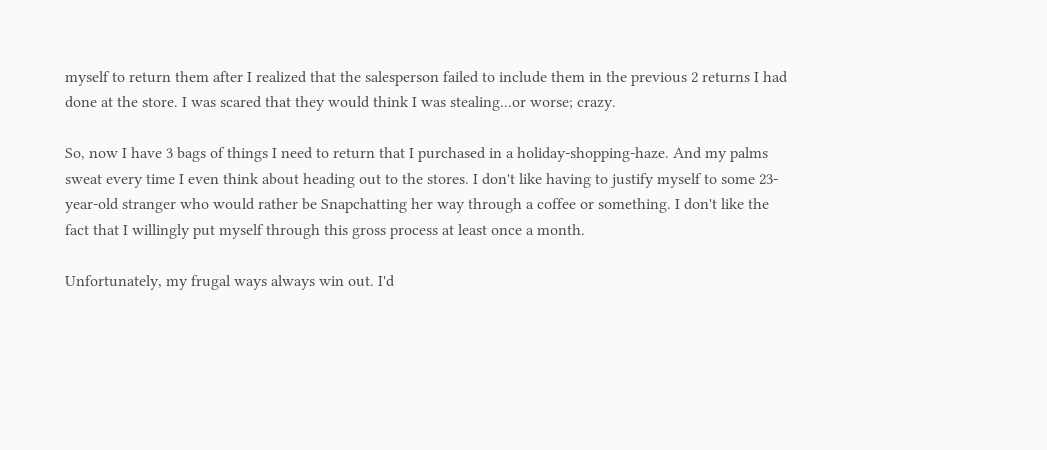myself to return them after I realized that the salesperson failed to include them in the previous 2 returns I had done at the store. I was scared that they would think I was stealing...or worse; crazy.

So, now I have 3 bags of things I need to return that I purchased in a holiday-shopping-haze. And my palms sweat every time I even think about heading out to the stores. I don't like having to justify myself to some 23-year-old stranger who would rather be Snapchatting her way through a coffee or something. I don't like the fact that I willingly put myself through this gross process at least once a month.

Unfortunately, my frugal ways always win out. I'd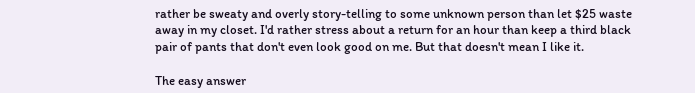rather be sweaty and overly story-telling to some unknown person than let $25 waste away in my closet. I'd rather stress about a return for an hour than keep a third black pair of pants that don't even look good on me. But that doesn't mean I like it.

The easy answer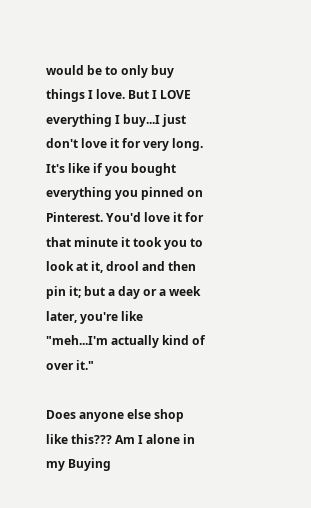would be to only buy things I love. But I LOVE everything I buy...I just don't love it for very long. It's like if you bought everything you pinned on Pinterest. You'd love it for that minute it took you to look at it, drool and then pin it; but a day or a week later, you're like "meh...I'm actually kind of over it."

Does anyone else shop like this??? Am I alone in my Buying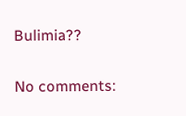Bulimia??

No comments: